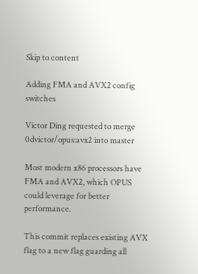Skip to content

Adding FMA and AVX2 config switches

Victor Ding requested to merge 0dvictor/opus:avx2 into master

Most modern x86 processors have FMA and AVX2, which OPUS could leverage for better performance.

This commit replaces existing AVX flag to a new flag guarding all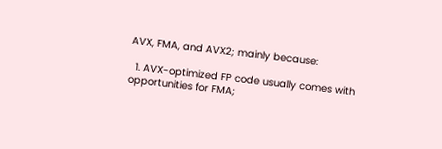AVX, FMA, and AVX2; mainly because:

  1. AVX-optimized FP code usually comes with opportunities for FMA;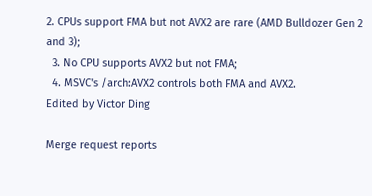2. CPUs support FMA but not AVX2 are rare (AMD Bulldozer Gen 2 and 3);
  3. No CPU supports AVX2 but not FMA;
  4. MSVC's /arch:AVX2 controls both FMA and AVX2.
Edited by Victor Ding

Merge request reports